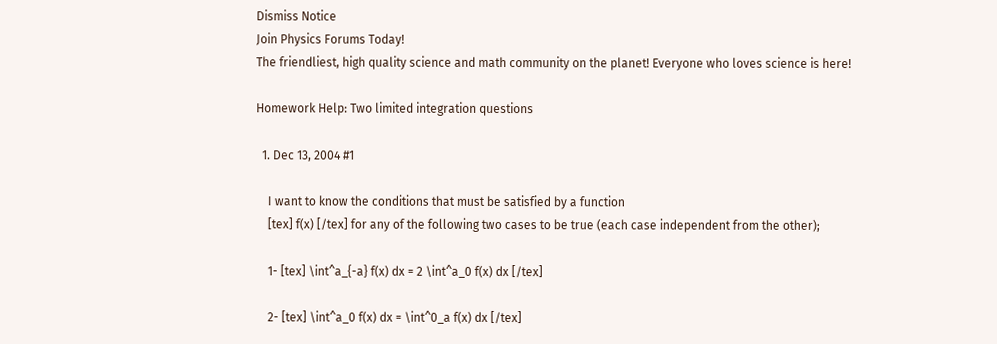Dismiss Notice
Join Physics Forums Today!
The friendliest, high quality science and math community on the planet! Everyone who loves science is here!

Homework Help: Two limited integration questions

  1. Dec 13, 2004 #1

    I want to know the conditions that must be satisfied by a function
    [tex] f(x) [/tex] for any of the following two cases to be true (each case independent from the other);

    1- [tex] \int^a_{-a} f(x) dx = 2 \int^a_0 f(x) dx [/tex]

    2- [tex] \int^a_0 f(x) dx = \int^0_a f(x) dx [/tex]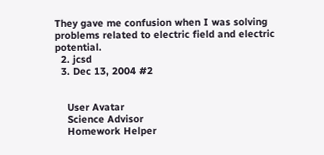They gave me confusion when I was solving problems related to electric field and electric potential.
  2. jcsd
  3. Dec 13, 2004 #2


    User Avatar
    Science Advisor
    Homework Helper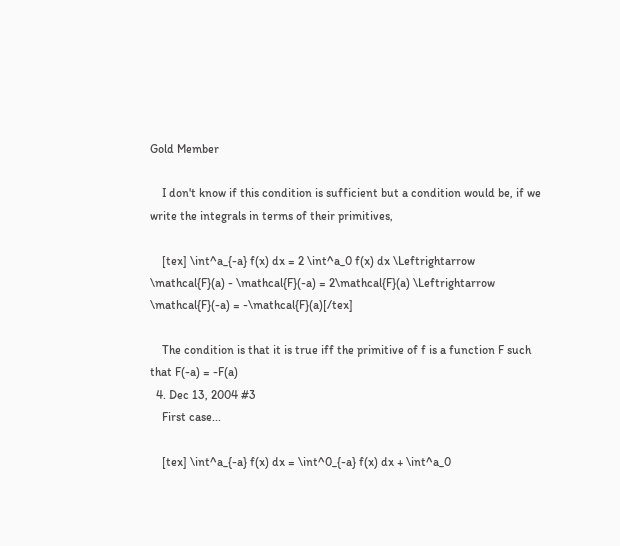Gold Member

    I don't know if this condition is sufficient but a condition would be, if we write the integrals in terms of their primitives,

    [tex] \int^a_{-a} f(x) dx = 2 \int^a_0 f(x) dx \Leftrightarrow \mathcal{F}(a) - \mathcal{F}(-a) = 2\mathcal{F}(a) \Leftrightarrow \mathcal{F}(-a) = -\mathcal{F}(a)[/tex]

    The condition is that it is true iff the primitive of f is a function F such that F(-a) = -F(a)
  4. Dec 13, 2004 #3
    First case...

    [tex] \int^a_{-a} f(x) dx = \int^0_{-a} f(x) dx + \int^a_0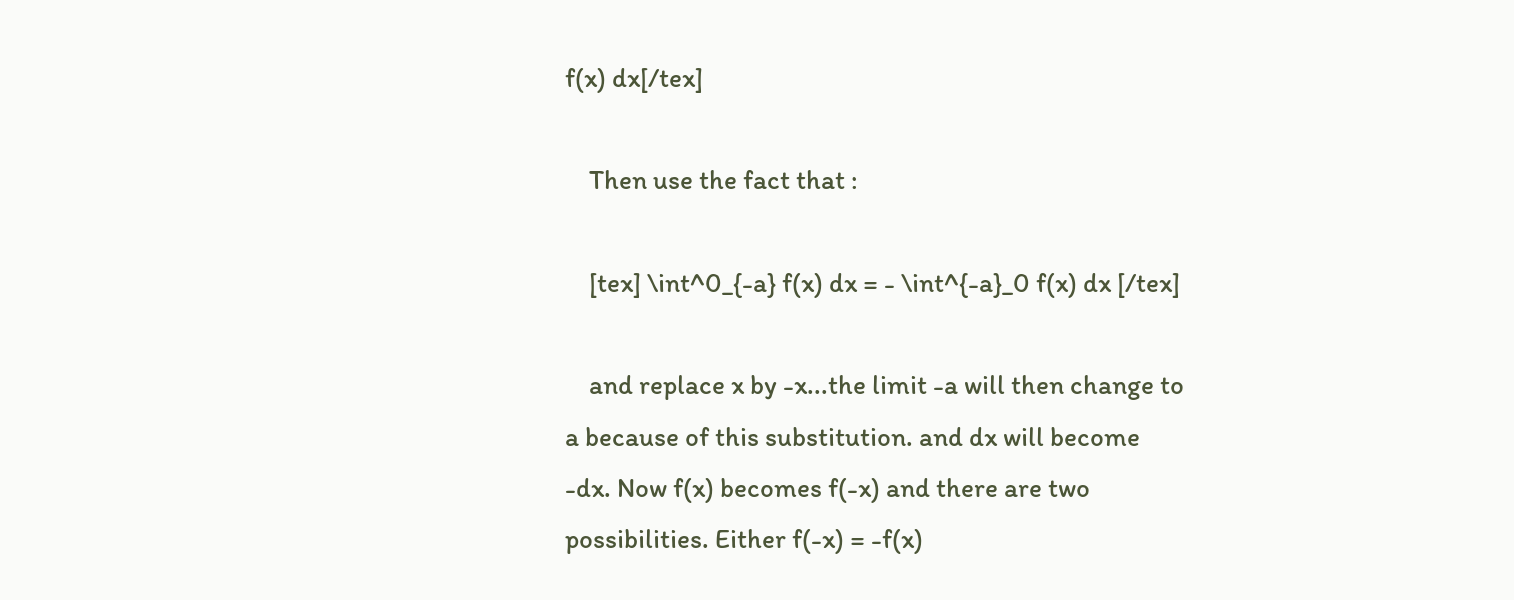f(x) dx[/tex]

    Then use the fact that :

    [tex] \int^0_{-a} f(x) dx = - \int^{-a}_0 f(x) dx [/tex]

    and replace x by -x...the limit -a will then change to a because of this substitution. and dx will become -dx. Now f(x) becomes f(-x) and there are two possibilities. Either f(-x) = -f(x)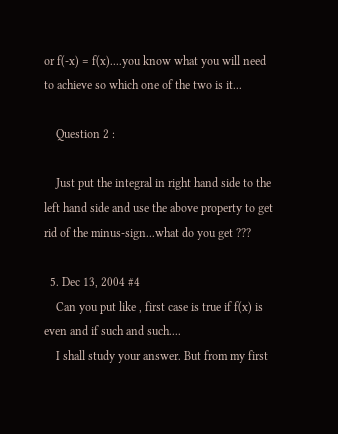or f(-x) = f(x)....you know what you will need to achieve so which one of the two is it...

    Question 2 :

    Just put the integral in right hand side to the left hand side and use the above property to get rid of the minus-sign...what do you get ???

  5. Dec 13, 2004 #4
    Can you put like , first case is true if f(x) is even and if such and such....
    I shall study your answer. But from my first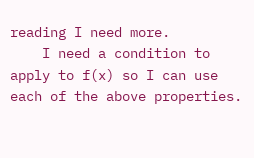reading I need more.
    I need a condition to apply to f(x) so I can use each of the above properties.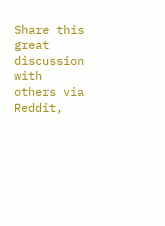Share this great discussion with others via Reddit,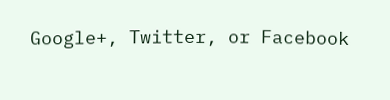Google+, Twitter, or Facebook